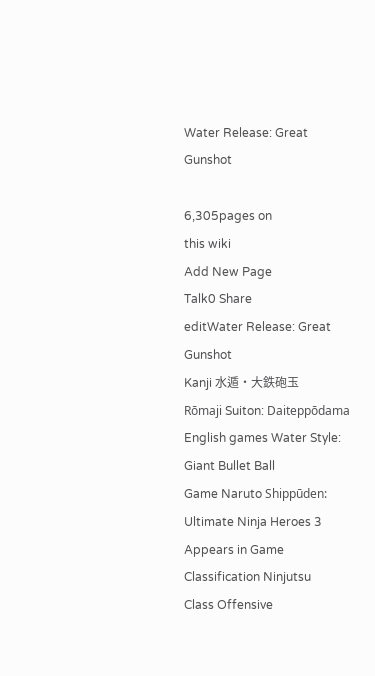Water Release: Great Gunshot

6,305pages on
this wiki
Add New Page
Talk0 Share
editWater Release: Great Gunshot
Kanji 水遁・大鉄砲玉
Rōmaji Suiton: Daiteppōdama
English games Water Style: Giant Bullet Ball
Game Naruto Shippūden: Ultimate Ninja Heroes 3
Appears in Game
Classification Ninjutsu
Class Offensive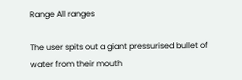Range All ranges

The user spits out a giant pressurised bullet of water from their mouth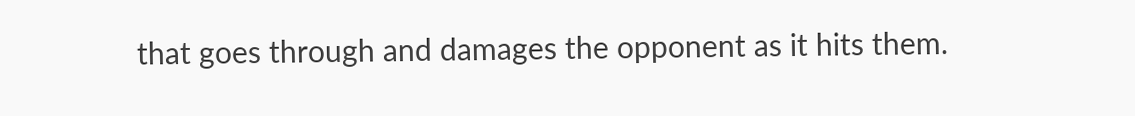that goes through and damages the opponent as it hits them.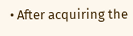• After acquiring the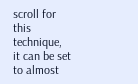scroll for this technique, it can be set to almost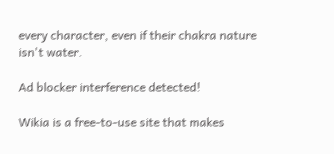every character, even if their chakra nature isn't water.

Ad blocker interference detected!

Wikia is a free-to-use site that makes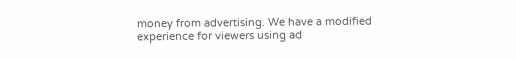money from advertising. We have a modified experience for viewers using ad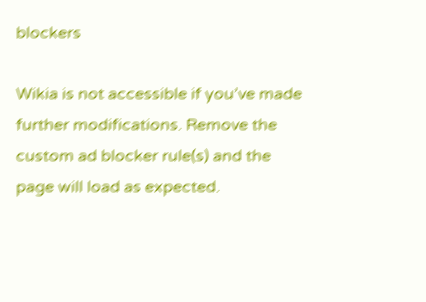blockers

Wikia is not accessible if you’ve made further modifications. Remove the custom ad blocker rule(s) and the page will load as expected.